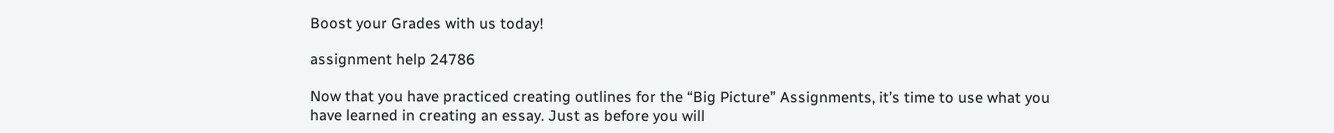Boost your Grades with us today!

assignment help 24786

Now that you have practiced creating outlines for the “Big Picture” Assignments, it’s time to use what you have learned in creating an essay. Just as before you will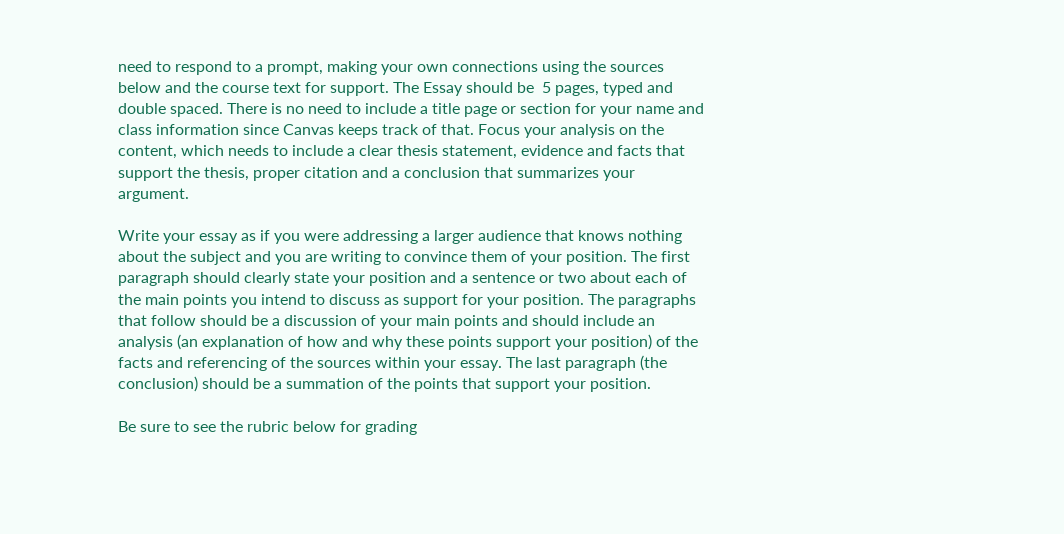need to respond to a prompt, making your own connections using the sources below and the course text for support. The Essay should be  5 pages, typed and double spaced. There is no need to include a title page or section for your name and class information since Canvas keeps track of that. Focus your analysis on the content, which needs to include a clear thesis statement, evidence and facts that support the thesis, proper citation and a conclusion that summarizes your argument.

Write your essay as if you were addressing a larger audience that knows nothing about the subject and you are writing to convince them of your position. The first paragraph should clearly state your position and a sentence or two about each of the main points you intend to discuss as support for your position. The paragraphs that follow should be a discussion of your main points and should include an analysis (an explanation of how and why these points support your position) of the facts and referencing of the sources within your essay. The last paragraph (the conclusion) should be a summation of the points that support your position.

Be sure to see the rubric below for grading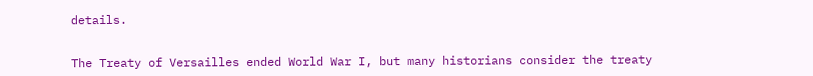details.


The Treaty of Versailles ended World War I, but many historians consider the treaty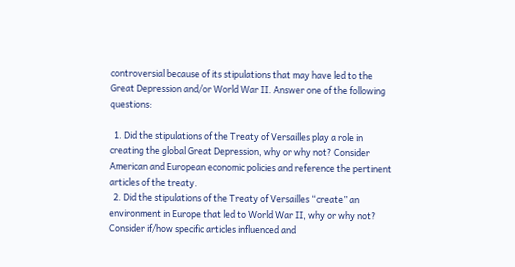controversial because of its stipulations that may have led to the Great Depression and/or World War II. Answer one of the following questions:

  1. Did the stipulations of the Treaty of Versailles play a role in creating the global Great Depression, why or why not? Consider American and European economic policies and reference the pertinent articles of the treaty.
  2. Did the stipulations of the Treaty of Versailles “create” an environment in Europe that led to World War II, why or why not? Consider if/how specific articles influenced and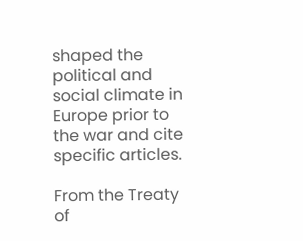shaped the political and social climate in Europe prior to the war and cite specific articles.

From the Treaty of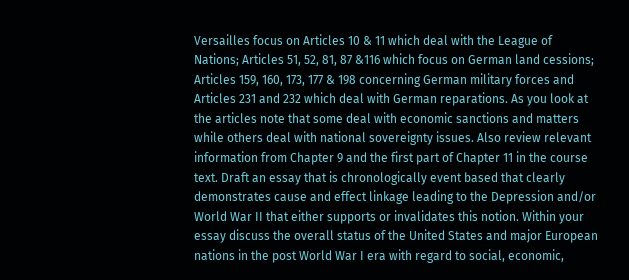Versailles focus on Articles 10 & 11 which deal with the League of Nations; Articles 51, 52, 81, 87 &116 which focus on German land cessions; Articles 159, 160, 173, 177 & 198 concerning German military forces and Articles 231 and 232 which deal with German reparations. As you look at the articles note that some deal with economic sanctions and matters while others deal with national sovereignty issues. Also review relevant information from Chapter 9 and the first part of Chapter 11 in the course text. Draft an essay that is chronologically event based that clearly demonstrates cause and effect linkage leading to the Depression and/or World War II that either supports or invalidates this notion. Within your essay discuss the overall status of the United States and major European nations in the post World War I era with regard to social, economic,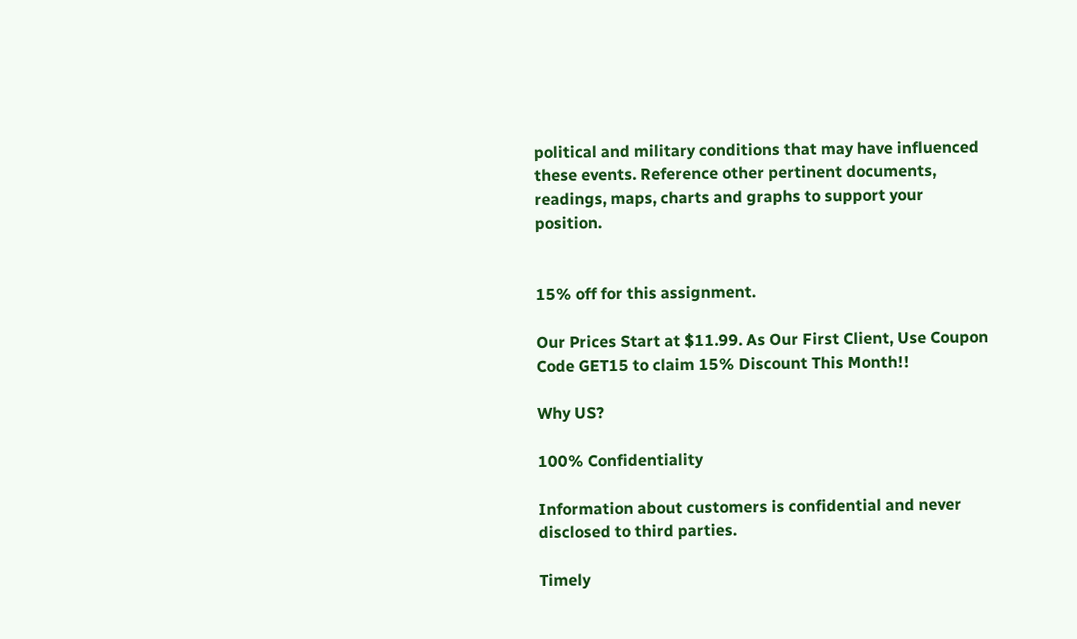political and military conditions that may have influenced these events. Reference other pertinent documents, readings, maps, charts and graphs to support your position.


15% off for this assignment.

Our Prices Start at $11.99. As Our First Client, Use Coupon Code GET15 to claim 15% Discount This Month!!

Why US?

100% Confidentiality

Information about customers is confidential and never disclosed to third parties.

Timely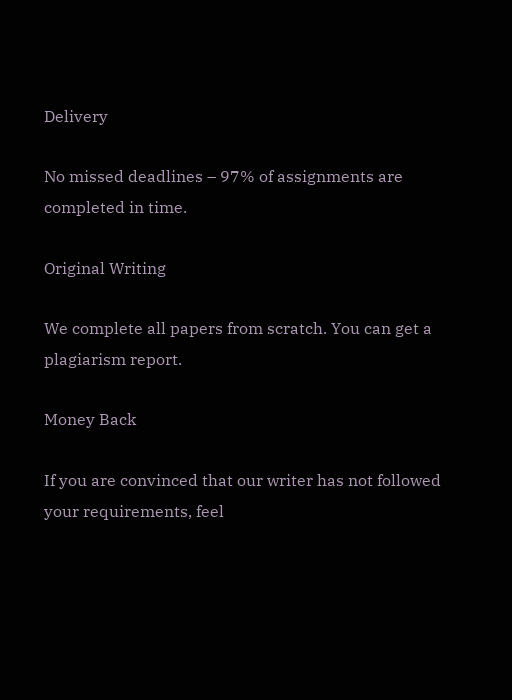Delivery

No missed deadlines – 97% of assignments are completed in time.

Original Writing

We complete all papers from scratch. You can get a plagiarism report.

Money Back

If you are convinced that our writer has not followed your requirements, feel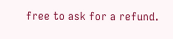free to ask for a refund.